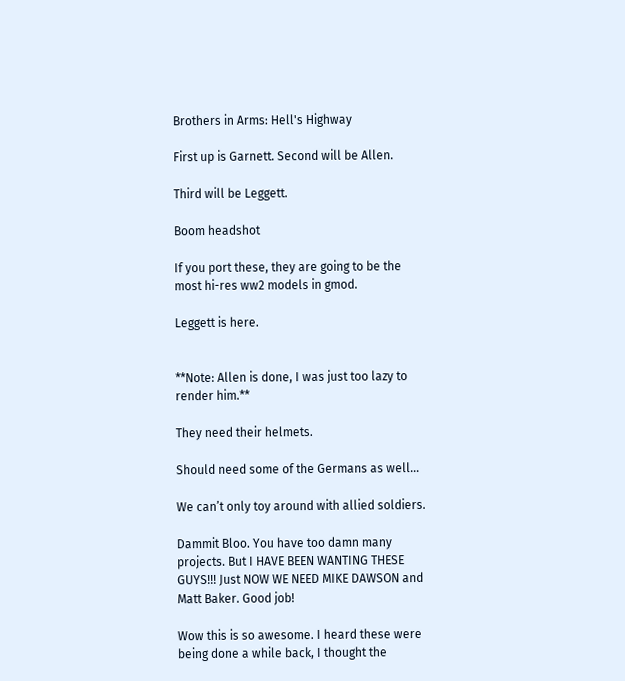Brothers in Arms: Hell's Highway

First up is Garnett. Second will be Allen.

Third will be Leggett.

Boom headshot

If you port these, they are going to be the most hi-res ww2 models in gmod.

Leggett is here.


**Note: Allen is done, I was just too lazy to render him.**

They need their helmets.

Should need some of the Germans as well…

We can’t only toy around with allied soldiers.

Dammit Bloo. You have too damn many projects. But I HAVE BEEN WANTING THESE GUYS!!! Just NOW WE NEED MIKE DAWSON and Matt Baker. Good job!

Wow this is so awesome. I heard these were being done a while back, I thought the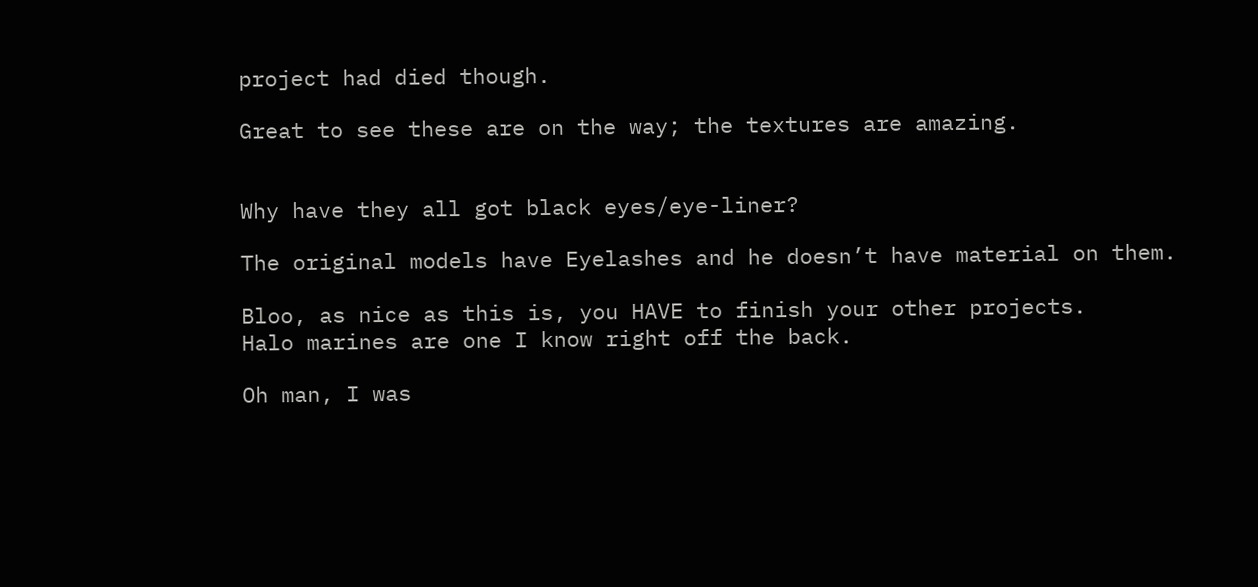project had died though.

Great to see these are on the way; the textures are amazing.


Why have they all got black eyes/eye-liner?

The original models have Eyelashes and he doesn’t have material on them.

Bloo, as nice as this is, you HAVE to finish your other projects.
Halo marines are one I know right off the back.

Oh man, I was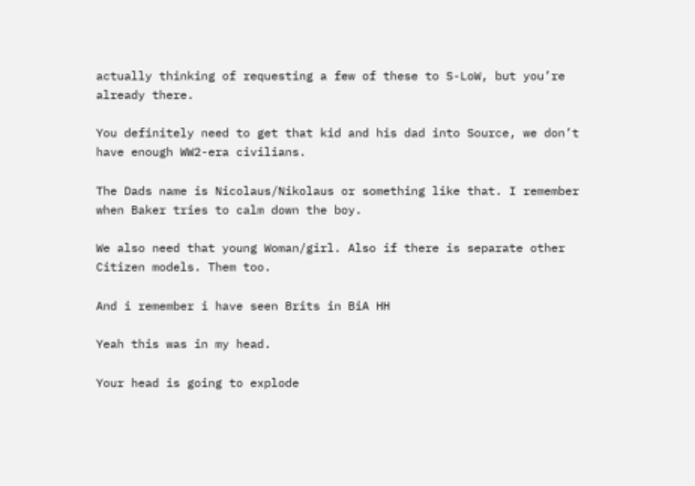actually thinking of requesting a few of these to S-LoW, but you’re already there.

You definitely need to get that kid and his dad into Source, we don’t have enough WW2-era civilians.

The Dads name is Nicolaus/Nikolaus or something like that. I remember when Baker tries to calm down the boy.

We also need that young Woman/girl. Also if there is separate other Citizen models. Them too.

And i remember i have seen Brits in BiA HH

Yeah this was in my head.

Your head is going to explode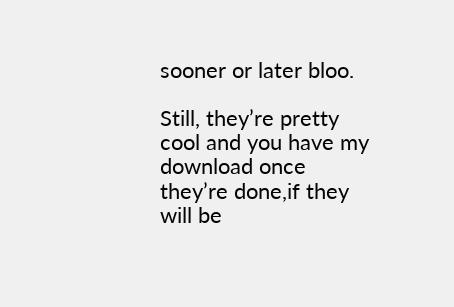sooner or later bloo.

Still, they’re pretty cool and you have my download once they’re done,if they will be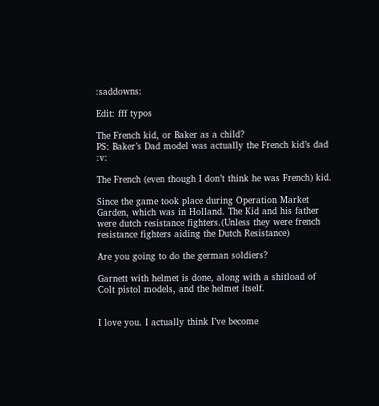:saddowns:

Edit: fff typos

The French kid, or Baker as a child?
PS: Baker’s Dad model was actually the French kid’s dad :v:

The French (even though I don’t think he was French) kid.

Since the game took place during Operation Market Garden, which was in Holland. The Kid and his father were dutch resistance fighters.(Unless they were french resistance fighters aiding the Dutch Resistance)

Are you going to do the german soldiers?

Garnett with helmet is done, along with a shitload of Colt pistol models, and the helmet itself.


I love you. I actually think I’ve become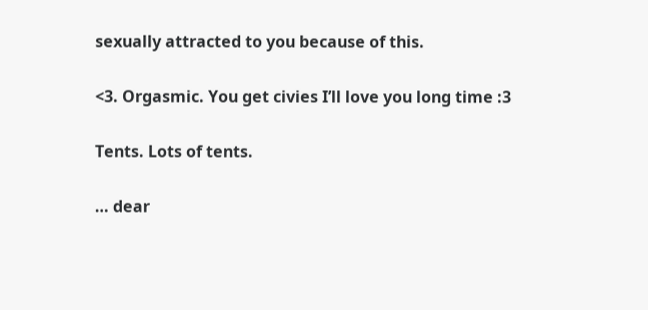sexually attracted to you because of this.

<3. Orgasmic. You get civies I’ll love you long time :3

Tents. Lots of tents.

… dear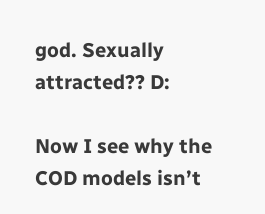god. Sexually attracted?? D:

Now I see why the COD models isn’t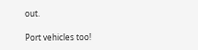out.

Port vehicles too!